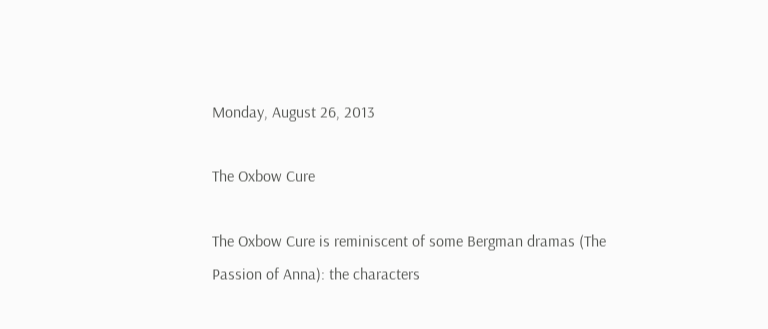Monday, August 26, 2013

The Oxbow Cure

The Oxbow Cure is reminiscent of some Bergman dramas (The Passion of Anna): the characters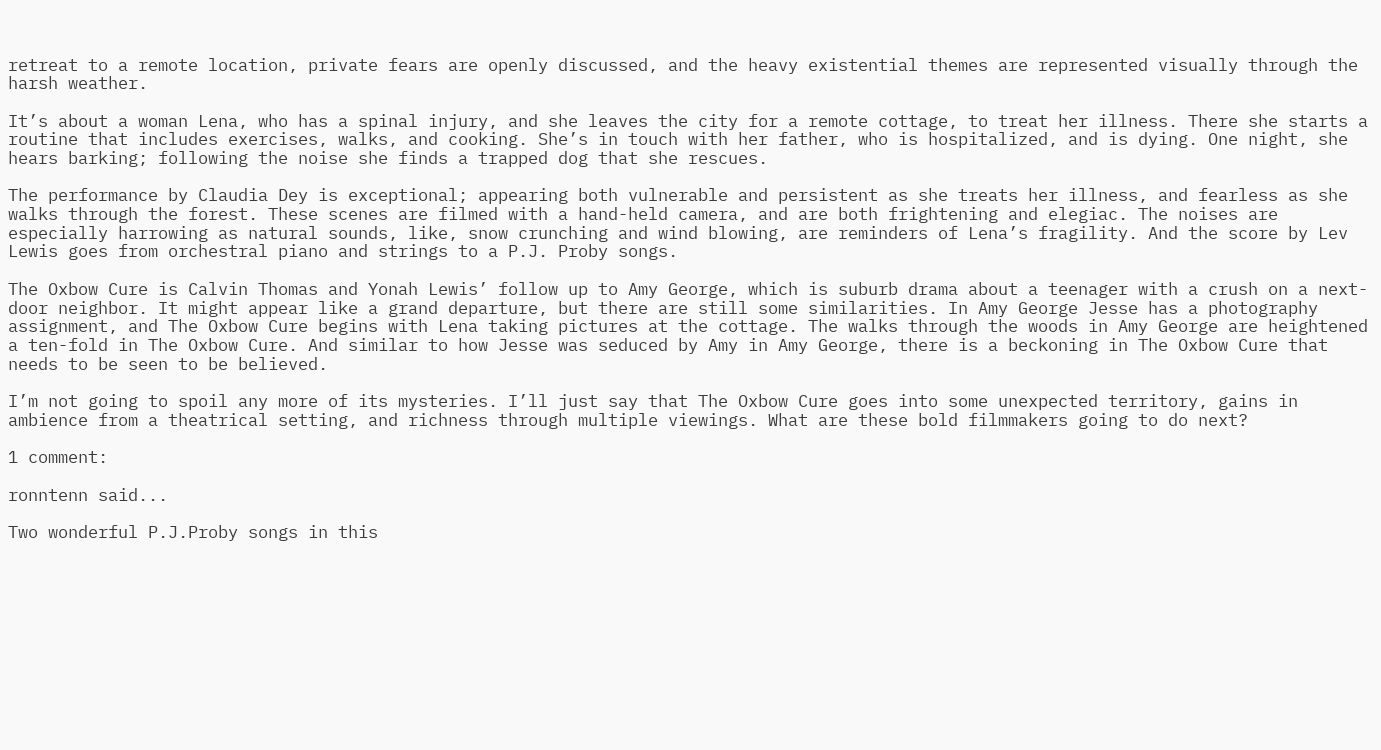retreat to a remote location, private fears are openly discussed, and the heavy existential themes are represented visually through the harsh weather.

It’s about a woman Lena, who has a spinal injury, and she leaves the city for a remote cottage, to treat her illness. There she starts a routine that includes exercises, walks, and cooking. She’s in touch with her father, who is hospitalized, and is dying. One night, she hears barking; following the noise she finds a trapped dog that she rescues.

The performance by Claudia Dey is exceptional; appearing both vulnerable and persistent as she treats her illness, and fearless as she walks through the forest. These scenes are filmed with a hand-held camera, and are both frightening and elegiac. The noises are especially harrowing as natural sounds, like, snow crunching and wind blowing, are reminders of Lena’s fragility. And the score by Lev Lewis goes from orchestral piano and strings to a P.J. Proby songs.

The Oxbow Cure is Calvin Thomas and Yonah Lewis’ follow up to Amy George, which is suburb drama about a teenager with a crush on a next-door neighbor. It might appear like a grand departure, but there are still some similarities. In Amy George Jesse has a photography assignment, and The Oxbow Cure begins with Lena taking pictures at the cottage. The walks through the woods in Amy George are heightened a ten-fold in The Oxbow Cure. And similar to how Jesse was seduced by Amy in Amy George, there is a beckoning in The Oxbow Cure that needs to be seen to be believed.

I’m not going to spoil any more of its mysteries. I’ll just say that The Oxbow Cure goes into some unexpected territory, gains in ambience from a theatrical setting, and richness through multiple viewings. What are these bold filmmakers going to do next?

1 comment:

ronntenn said...

Two wonderful P.J.Proby songs in this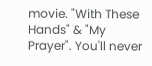movie. "With These Hands" & "My Prayer". You'll never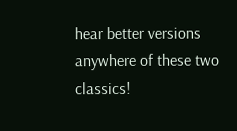hear better versions anywhere of these two classics!